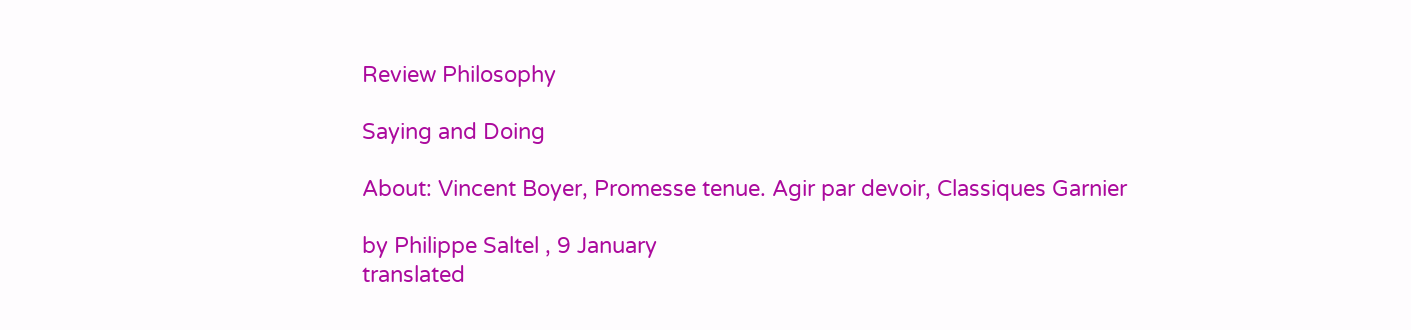Review Philosophy

Saying and Doing

About: Vincent Boyer, Promesse tenue. Agir par devoir, Classiques Garnier

by Philippe Saltel , 9 January
translated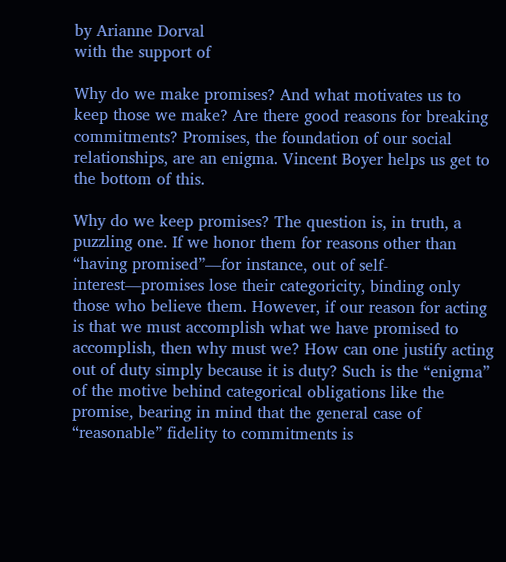by Arianne Dorval
with the support of

Why do we make promises? And what motivates us to keep those we make? Are there good reasons for breaking commitments? Promises, the foundation of our social relationships, are an enigma. Vincent Boyer helps us get to the bottom of this.

Why do we keep promises? The question is, in truth, a puzzling one. If we honor them for reasons other than “having promised”—for instance, out of self-interest—promises lose their categoricity, binding only those who believe them. However, if our reason for acting is that we must accomplish what we have promised to accomplish, then why must we? How can one justify acting out of duty simply because it is duty? Such is the “enigma” of the motive behind categorical obligations like the promise, bearing in mind that the general case of “reasonable” fidelity to commitments is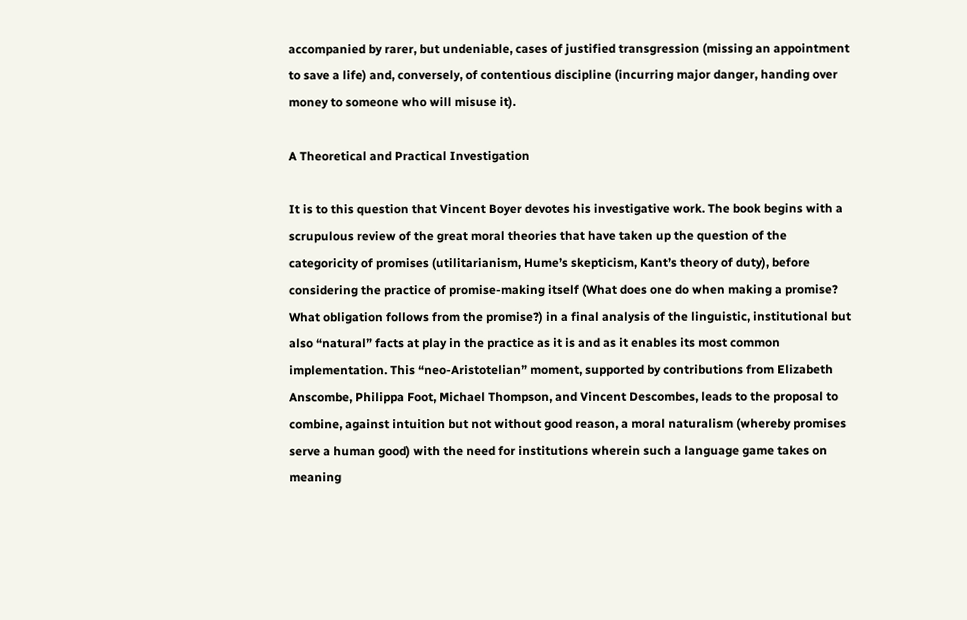accompanied by rarer, but undeniable, cases of justified transgression (missing an appointment to save a life) and, conversely, of contentious discipline (incurring major danger, handing over money to someone who will misuse it).

A Theoretical and Practical Investigation

It is to this question that Vincent Boyer devotes his investigative work. The book begins with a scrupulous review of the great moral theories that have taken up the question of the categoricity of promises (utilitarianism, Hume’s skepticism, Kant’s theory of duty), before considering the practice of promise-making itself (What does one do when making a promise? What obligation follows from the promise?) in a final analysis of the linguistic, institutional but also “natural” facts at play in the practice as it is and as it enables its most common implementation. This “neo-Aristotelian” moment, supported by contributions from Elizabeth Anscombe, Philippa Foot, Michael Thompson, and Vincent Descombes, leads to the proposal to combine, against intuition but not without good reason, a moral naturalism (whereby promises serve a human good) with the need for institutions wherein such a language game takes on meaning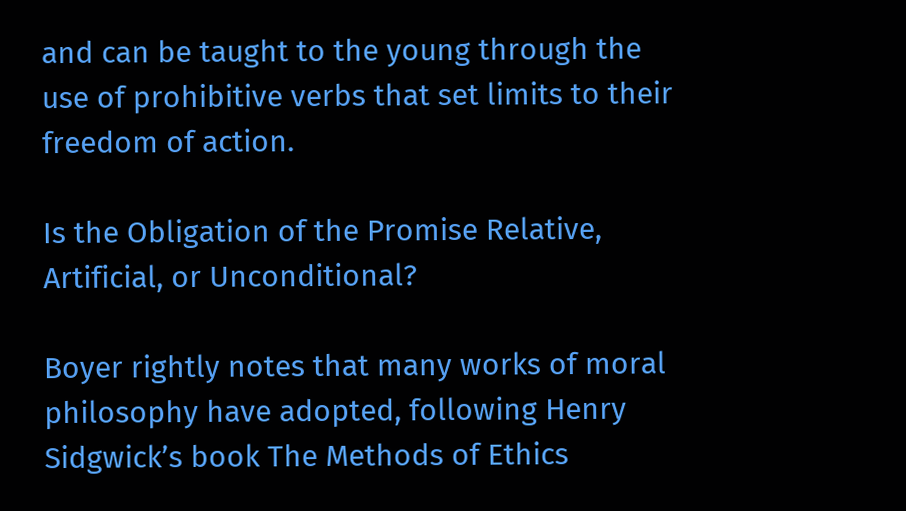and can be taught to the young through the use of prohibitive verbs that set limits to their freedom of action.

Is the Obligation of the Promise Relative, Artificial, or Unconditional?

Boyer rightly notes that many works of moral philosophy have adopted, following Henry Sidgwick’s book The Methods of Ethics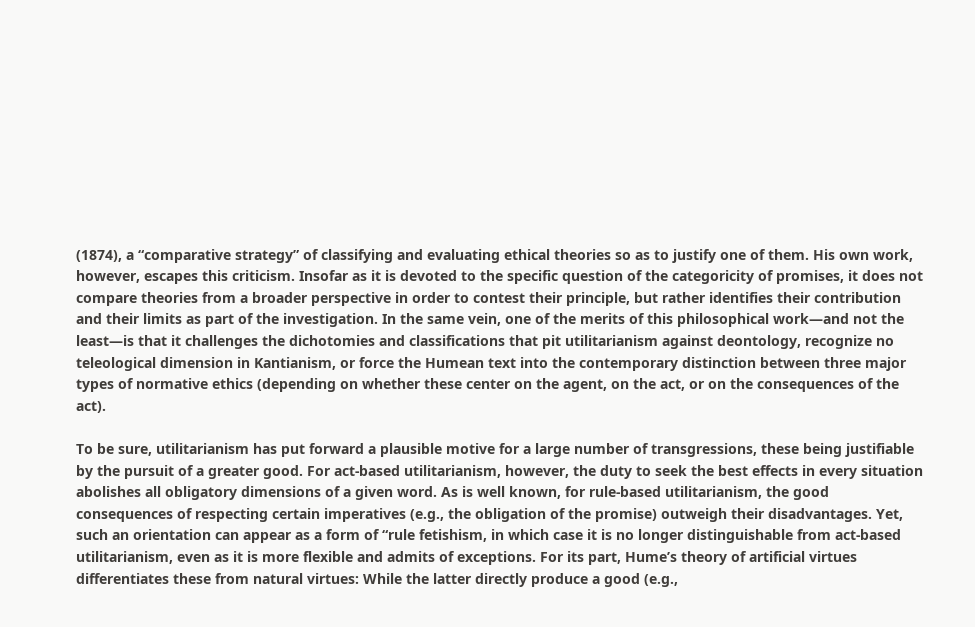(1874), a “comparative strategy” of classifying and evaluating ethical theories so as to justify one of them. His own work, however, escapes this criticism. Insofar as it is devoted to the specific question of the categoricity of promises, it does not compare theories from a broader perspective in order to contest their principle, but rather identifies their contribution and their limits as part of the investigation. In the same vein, one of the merits of this philosophical work—and not the least—is that it challenges the dichotomies and classifications that pit utilitarianism against deontology, recognize no teleological dimension in Kantianism, or force the Humean text into the contemporary distinction between three major types of normative ethics (depending on whether these center on the agent, on the act, or on the consequences of the act).

To be sure, utilitarianism has put forward a plausible motive for a large number of transgressions, these being justifiable by the pursuit of a greater good. For act-based utilitarianism, however, the duty to seek the best effects in every situation abolishes all obligatory dimensions of a given word. As is well known, for rule-based utilitarianism, the good consequences of respecting certain imperatives (e.g., the obligation of the promise) outweigh their disadvantages. Yet, such an orientation can appear as a form of “rule fetishism, in which case it is no longer distinguishable from act-based utilitarianism, even as it is more flexible and admits of exceptions. For its part, Hume’s theory of artificial virtues differentiates these from natural virtues: While the latter directly produce a good (e.g.,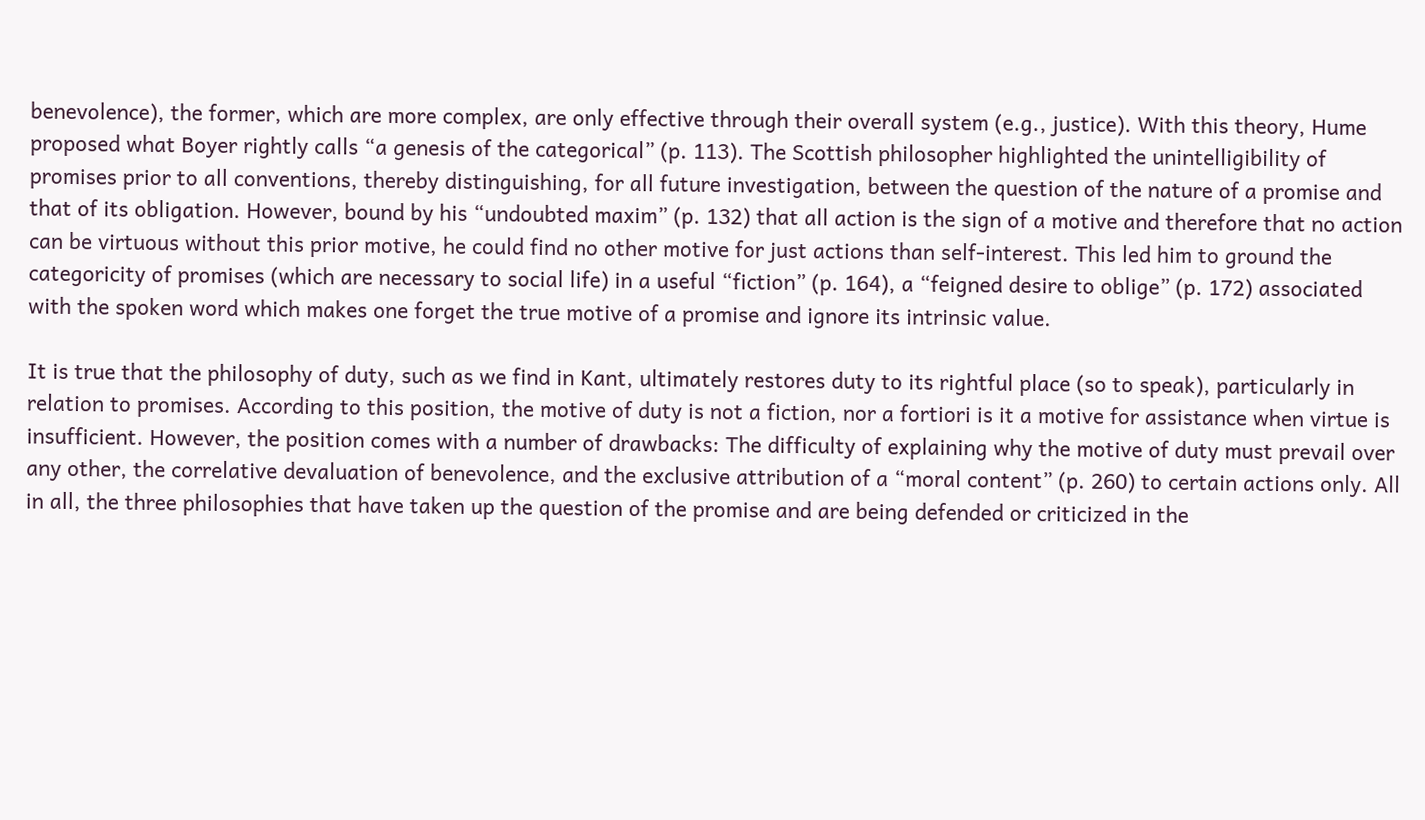benevolence), the former, which are more complex, are only effective through their overall system (e.g., justice). With this theory, Hume proposed what Boyer rightly calls “a genesis of the categorical” (p. 113). The Scottish philosopher highlighted the unintelligibility of promises prior to all conventions, thereby distinguishing, for all future investigation, between the question of the nature of a promise and that of its obligation. However, bound by his “undoubted maxim” (p. 132) that all action is the sign of a motive and therefore that no action can be virtuous without this prior motive, he could find no other motive for just actions than self-interest. This led him to ground the categoricity of promises (which are necessary to social life) in a useful “fiction” (p. 164), a “feigned desire to oblige” (p. 172) associated with the spoken word which makes one forget the true motive of a promise and ignore its intrinsic value.

It is true that the philosophy of duty, such as we find in Kant, ultimately restores duty to its rightful place (so to speak), particularly in relation to promises. According to this position, the motive of duty is not a fiction, nor a fortiori is it a motive for assistance when virtue is insufficient. However, the position comes with a number of drawbacks: The difficulty of explaining why the motive of duty must prevail over any other, the correlative devaluation of benevolence, and the exclusive attribution of a “moral content” (p. 260) to certain actions only. All in all, the three philosophies that have taken up the question of the promise and are being defended or criticized in the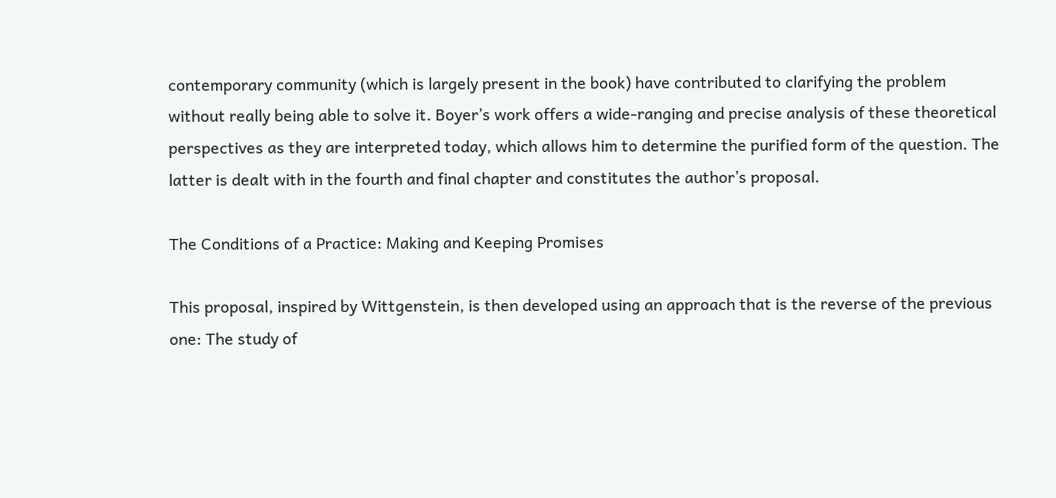contemporary community (which is largely present in the book) have contributed to clarifying the problem without really being able to solve it. Boyer’s work offers a wide-ranging and precise analysis of these theoretical perspectives as they are interpreted today, which allows him to determine the purified form of the question. The latter is dealt with in the fourth and final chapter and constitutes the author’s proposal.

The Conditions of a Practice: Making and Keeping Promises

This proposal, inspired by Wittgenstein, is then developed using an approach that is the reverse of the previous one: The study of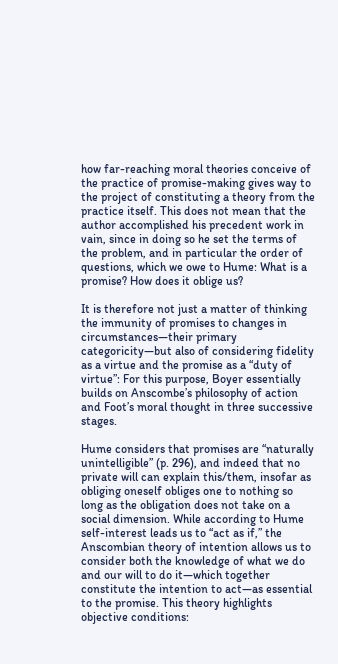how far-reaching moral theories conceive of the practice of promise-making gives way to the project of constituting a theory from the practice itself. This does not mean that the author accomplished his precedent work in vain, since in doing so he set the terms of the problem, and in particular the order of questions, which we owe to Hume: What is a promise? How does it oblige us?

It is therefore not just a matter of thinking the immunity of promises to changes in circumstances—their primary categoricity—but also of considering fidelity as a virtue and the promise as a “duty of virtue”: For this purpose, Boyer essentially builds on Anscombe’s philosophy of action and Foot’s moral thought in three successive stages.

Hume considers that promises are “naturally unintelligible” (p. 296), and indeed that no private will can explain this/them, insofar as obliging oneself obliges one to nothing so long as the obligation does not take on a social dimension. While according to Hume self-interest leads us to “act as if,” the Anscombian theory of intention allows us to consider both the knowledge of what we do and our will to do it—which together constitute the intention to act—as essential to the promise. This theory highlights objective conditions: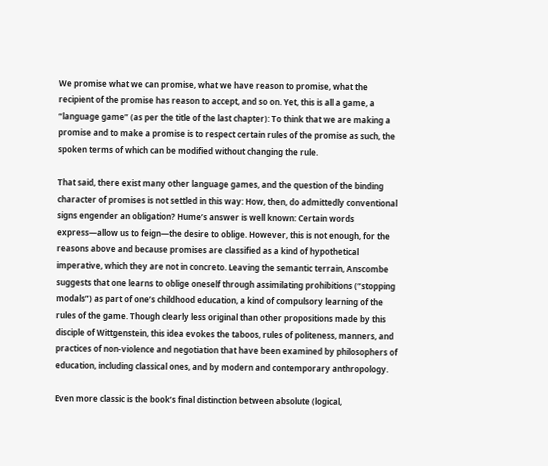We promise what we can promise, what we have reason to promise, what the recipient of the promise has reason to accept, and so on. Yet, this is all a game, a “language game” (as per the title of the last chapter): To think that we are making a promise and to make a promise is to respect certain rules of the promise as such, the spoken terms of which can be modified without changing the rule.

That said, there exist many other language games, and the question of the binding character of promises is not settled in this way: How, then, do admittedly conventional signs engender an obligation? Hume’s answer is well known: Certain words express—allow us to feign—the desire to oblige. However, this is not enough, for the reasons above and because promises are classified as a kind of hypothetical imperative, which they are not in concreto. Leaving the semantic terrain, Anscombe suggests that one learns to oblige oneself through assimilating prohibitions (“stopping modals”) as part of one’s childhood education, a kind of compulsory learning of the rules of the game. Though clearly less original than other propositions made by this disciple of Wittgenstein, this idea evokes the taboos, rules of politeness, manners, and practices of non-violence and negotiation that have been examined by philosophers of education, including classical ones, and by modern and contemporary anthropology.

Even more classic is the book’s final distinction between absolute (logical,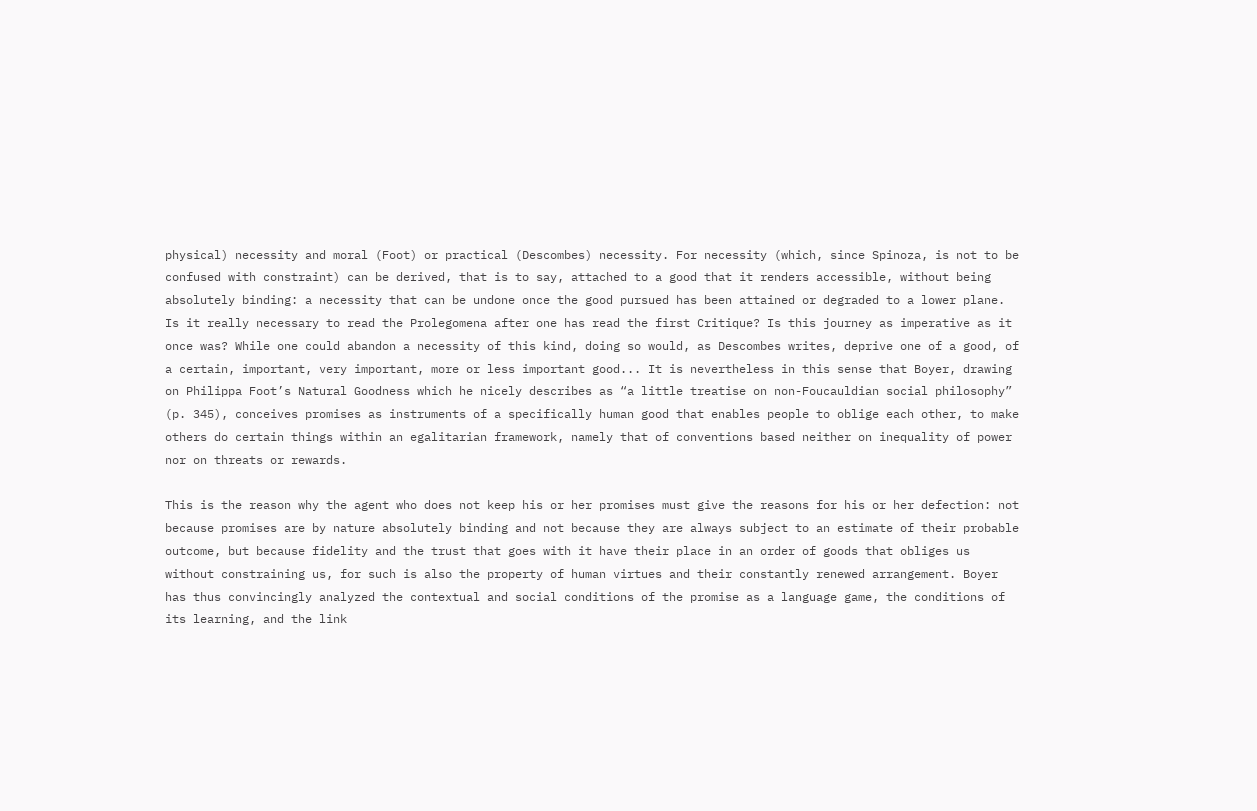physical) necessity and moral (Foot) or practical (Descombes) necessity. For necessity (which, since Spinoza, is not to be confused with constraint) can be derived, that is to say, attached to a good that it renders accessible, without being absolutely binding: a necessity that can be undone once the good pursued has been attained or degraded to a lower plane. Is it really necessary to read the Prolegomena after one has read the first Critique? Is this journey as imperative as it once was? While one could abandon a necessity of this kind, doing so would, as Descombes writes, deprive one of a good, of a certain, important, very important, more or less important good... It is nevertheless in this sense that Boyer, drawing on Philippa Foot’s Natural Goodness which he nicely describes as “a little treatise on non-Foucauldian social philosophy” (p. 345), conceives promises as instruments of a specifically human good that enables people to oblige each other, to make others do certain things within an egalitarian framework, namely that of conventions based neither on inequality of power nor on threats or rewards.

This is the reason why the agent who does not keep his or her promises must give the reasons for his or her defection: not because promises are by nature absolutely binding and not because they are always subject to an estimate of their probable outcome, but because fidelity and the trust that goes with it have their place in an order of goods that obliges us without constraining us, for such is also the property of human virtues and their constantly renewed arrangement. Boyer has thus convincingly analyzed the contextual and social conditions of the promise as a language game, the conditions of its learning, and the link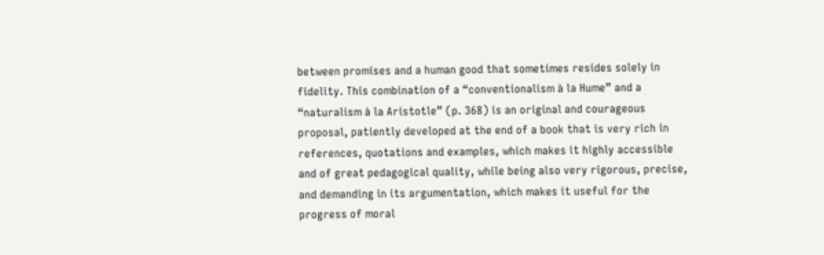between promises and a human good that sometimes resides solely in fidelity. This combination of a “conventionalism à la Hume” and a “naturalism à la Aristotle” (p. 368) is an original and courageous proposal, patiently developed at the end of a book that is very rich in references, quotations and examples, which makes it highly accessible and of great pedagogical quality, while being also very rigorous, precise, and demanding in its argumentation, which makes it useful for the progress of moral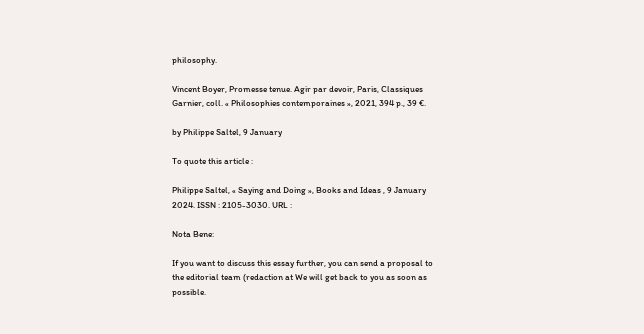philosophy.

Vincent Boyer, Promesse tenue. Agir par devoir, Paris, Classiques Garnier, coll. « Philosophies contemporaines », 2021, 394 p., 39 €.

by Philippe Saltel, 9 January

To quote this article :

Philippe Saltel, « Saying and Doing », Books and Ideas , 9 January 2024. ISSN : 2105-3030. URL :

Nota Bene:

If you want to discuss this essay further, you can send a proposal to the editorial team (redaction at We will get back to you as soon as possible.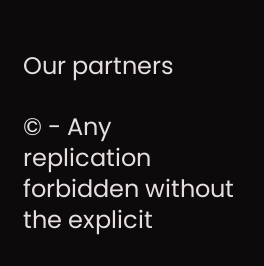Our partners

© - Any replication forbidden without the explicit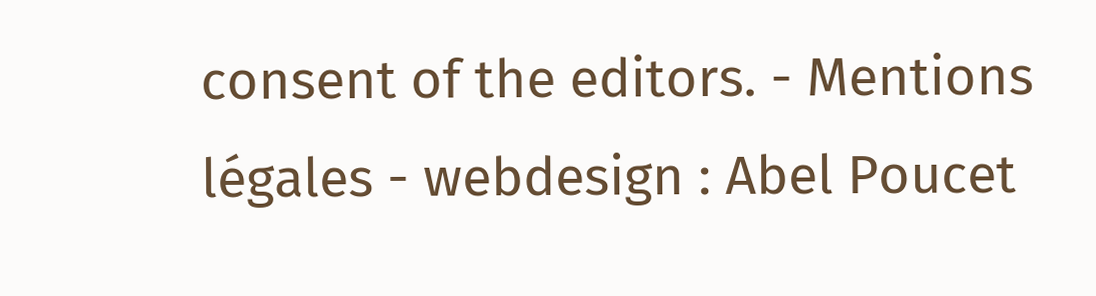consent of the editors. - Mentions légales - webdesign : Abel Poucet